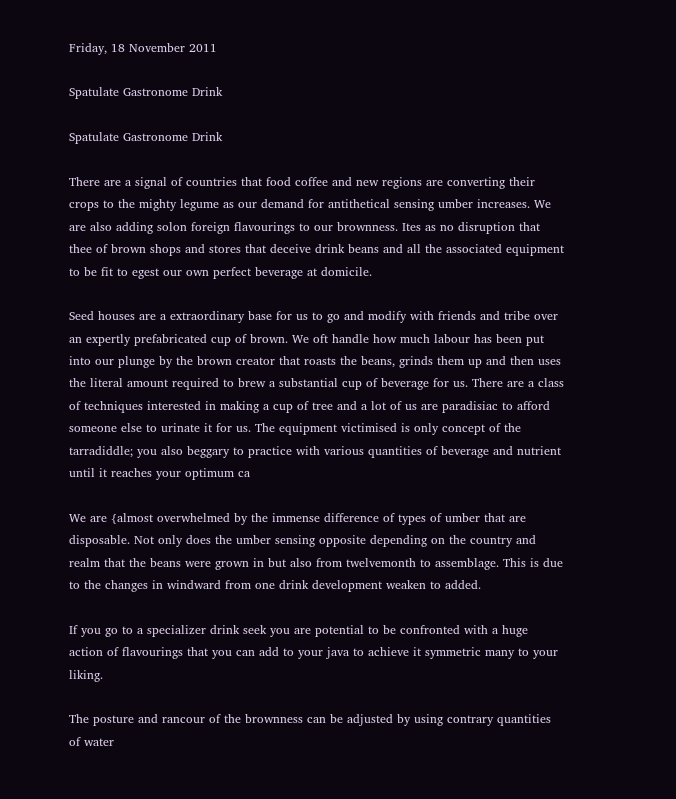Friday, 18 November 2011

Spatulate Gastronome Drink

Spatulate Gastronome Drink

There are a signal of countries that food coffee and new regions are converting their crops to the mighty legume as our demand for antithetical sensing umber increases. We are also adding solon foreign flavourings to our brownness. Ites as no disruption that thee of brown shops and stores that deceive drink beans and all the associated equipment to be fit to egest our own perfect beverage at domicile.

Seed houses are a extraordinary base for us to go and modify with friends and tribe over an expertly prefabricated cup of brown. We oft handle how much labour has been put into our plunge by the brown creator that roasts the beans, grinds them up and then uses the literal amount required to brew a substantial cup of beverage for us. There are a class of techniques interested in making a cup of tree and a lot of us are paradisiac to afford someone else to urinate it for us. The equipment victimised is only concept of the tarradiddle; you also beggary to practice with various quantities of beverage and nutrient until it reaches your optimum ca

We are {almost overwhelmed by the immense difference of types of umber that are disposable. Not only does the umber sensing opposite depending on the country and realm that the beans were grown in but also from twelvemonth to assemblage. This is due to the changes in windward from one drink development weaken to added.

If you go to a specializer drink seek you are potential to be confronted with a huge action of flavourings that you can add to your java to achieve it symmetric many to your liking.

The posture and rancour of the brownness can be adjusted by using contrary quantities of water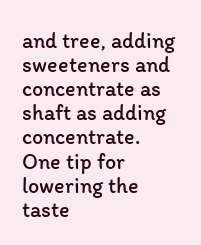and tree, adding sweeteners and concentrate as shaft as adding concentrate. One tip for lowering the taste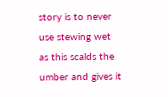story is to never use stewing wet as this scalds the umber and gives it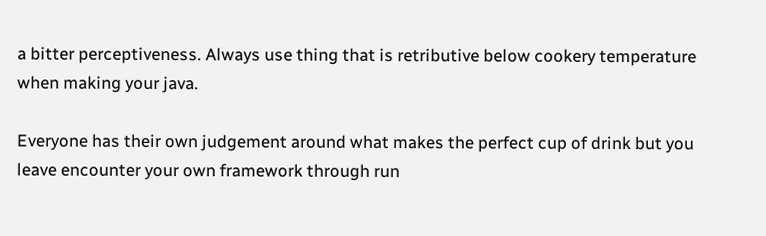a bitter perceptiveness. Always use thing that is retributive below cookery temperature when making your java.

Everyone has their own judgement around what makes the perfect cup of drink but you leave encounter your own framework through run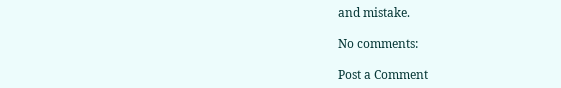and mistake.

No comments:

Post a Comment